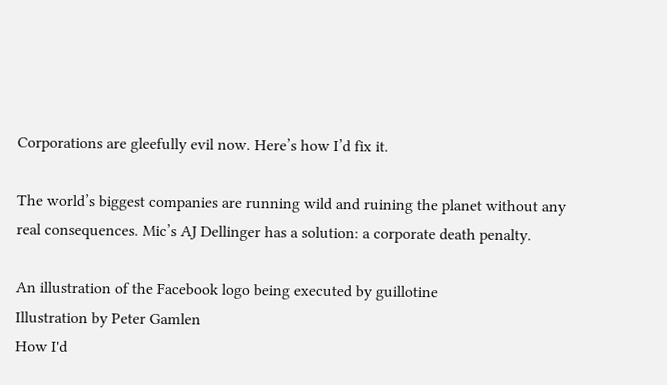Corporations are gleefully evil now. Here’s how I’d fix it.

The world’s biggest companies are running wild and ruining the planet without any real consequences. Mic’s AJ Dellinger has a solution: a corporate death penalty.

An illustration of the Facebook logo being executed by guillotine
Illustration by Peter Gamlen
How I'd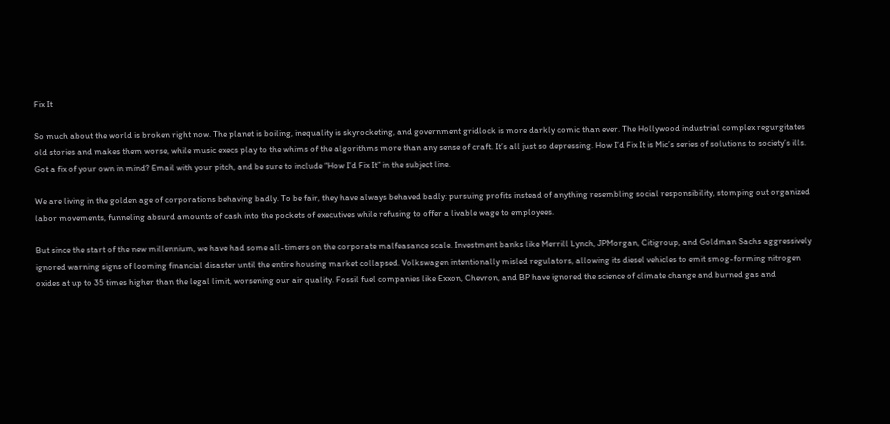Fix It

So much about the world is broken right now. The planet is boiling, inequality is skyrocketing, and government gridlock is more darkly comic than ever. The Hollywood industrial complex regurgitates old stories and makes them worse, while music execs play to the whims of the algorithms more than any sense of craft. It’s all just so depressing. How I’d Fix It is Mic’s series of solutions to society’s ills. Got a fix of your own in mind? Email with your pitch, and be sure to include “How I’d Fix It” in the subject line.

We are living in the golden age of corporations behaving badly. To be fair, they have always behaved badly: pursuing profits instead of anything resembling social responsibility, stomping out organized labor movements, funneling absurd amounts of cash into the pockets of executives while refusing to offer a livable wage to employees.

But since the start of the new millennium, we have had some all-timers on the corporate malfeasance scale. Investment banks like Merrill Lynch, JPMorgan, Citigroup, and Goldman Sachs aggressively ignored warning signs of looming financial disaster until the entire housing market collapsed. Volkswagen intentionally misled regulators, allowing its diesel vehicles to emit smog-forming nitrogen oxides at up to 35 times higher than the legal limit, worsening our air quality. Fossil fuel companies like Exxon, Chevron, and BP have ignored the science of climate change and burned gas and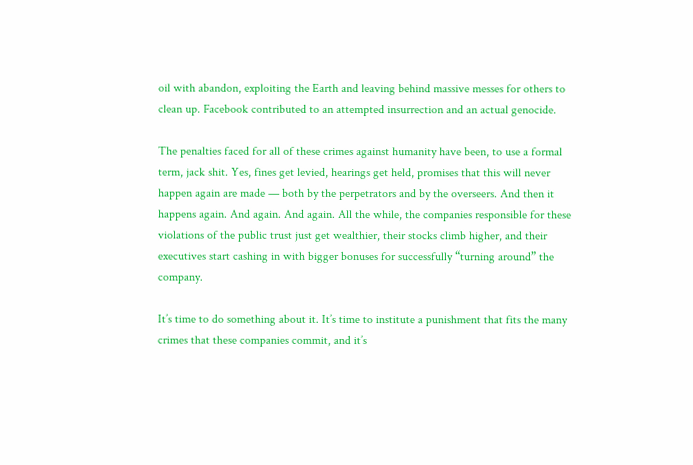oil with abandon, exploiting the Earth and leaving behind massive messes for others to clean up. Facebook contributed to an attempted insurrection and an actual genocide.

The penalties faced for all of these crimes against humanity have been, to use a formal term, jack shit. Yes, fines get levied, hearings get held, promises that this will never happen again are made — both by the perpetrators and by the overseers. And then it happens again. And again. And again. All the while, the companies responsible for these violations of the public trust just get wealthier, their stocks climb higher, and their executives start cashing in with bigger bonuses for successfully “turning around” the company.

It’s time to do something about it. It’s time to institute a punishment that fits the many crimes that these companies commit, and it’s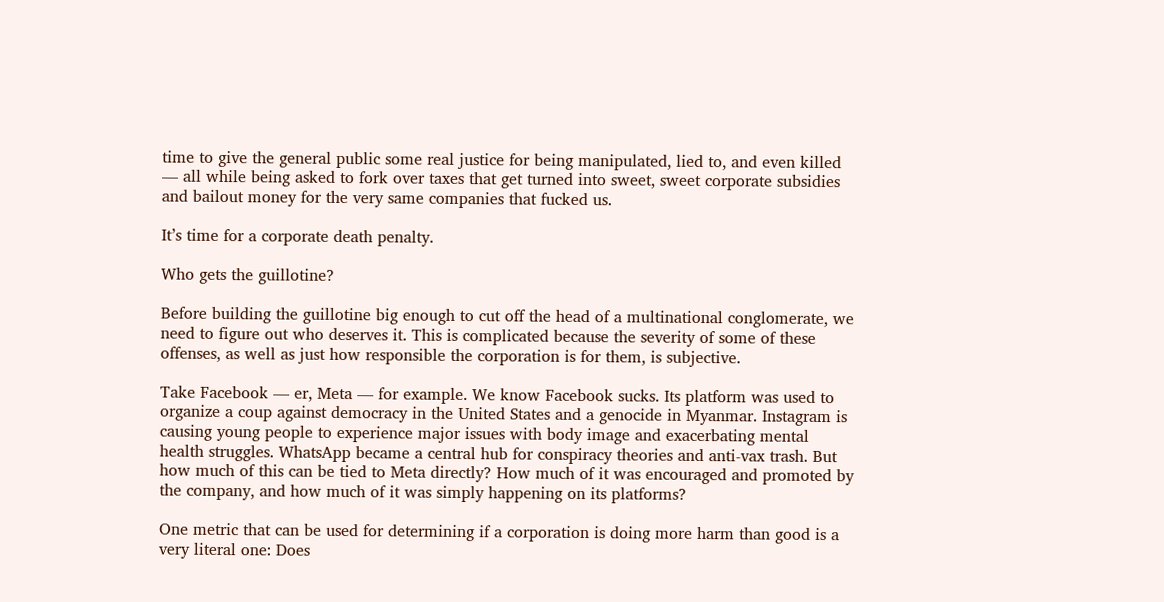time to give the general public some real justice for being manipulated, lied to, and even killed — all while being asked to fork over taxes that get turned into sweet, sweet corporate subsidies and bailout money for the very same companies that fucked us.

It’s time for a corporate death penalty.

Who gets the guillotine?

Before building the guillotine big enough to cut off the head of a multinational conglomerate, we need to figure out who deserves it. This is complicated because the severity of some of these offenses, as well as just how responsible the corporation is for them, is subjective.

Take Facebook — er, Meta — for example. We know Facebook sucks. Its platform was used to organize a coup against democracy in the United States and a genocide in Myanmar. Instagram is causing young people to experience major issues with body image and exacerbating mental health struggles. WhatsApp became a central hub for conspiracy theories and anti-vax trash. But how much of this can be tied to Meta directly? How much of it was encouraged and promoted by the company, and how much of it was simply happening on its platforms?

One metric that can be used for determining if a corporation is doing more harm than good is a very literal one: Does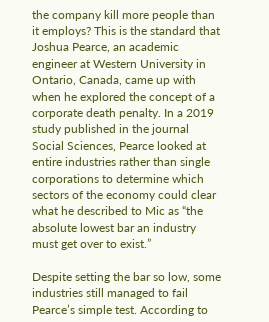the company kill more people than it employs? This is the standard that Joshua Pearce, an academic engineer at Western University in Ontario, Canada, came up with when he explored the concept of a corporate death penalty. In a 2019 study published in the journal Social Sciences, Pearce looked at entire industries rather than single corporations to determine which sectors of the economy could clear what he described to Mic as “the absolute lowest bar an industry must get over to exist.”

Despite setting the bar so low, some industries still managed to fail Pearce’s simple test. According to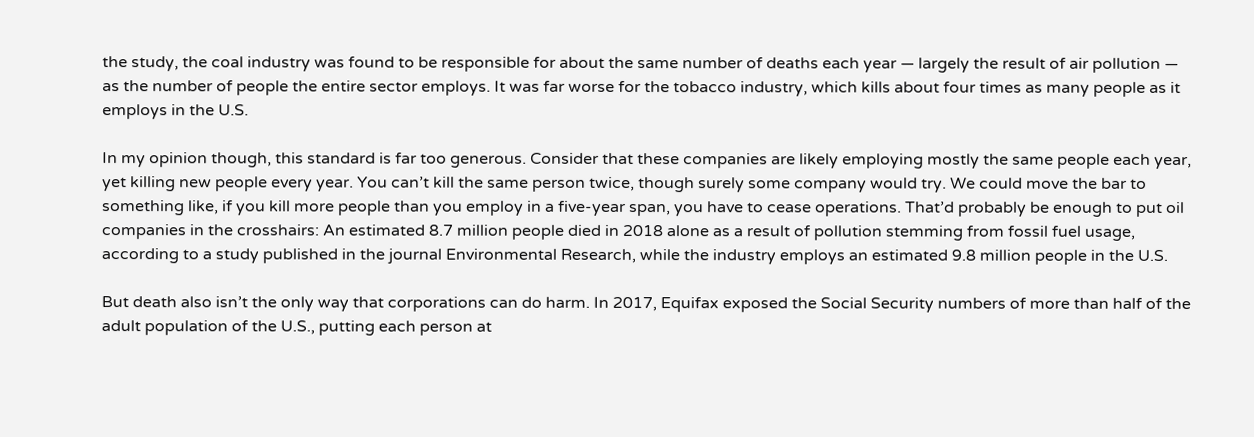the study, the coal industry was found to be responsible for about the same number of deaths each year — largely the result of air pollution — as the number of people the entire sector employs. It was far worse for the tobacco industry, which kills about four times as many people as it employs in the U.S.

In my opinion though, this standard is far too generous. Consider that these companies are likely employing mostly the same people each year, yet killing new people every year. You can’t kill the same person twice, though surely some company would try. We could move the bar to something like, if you kill more people than you employ in a five-year span, you have to cease operations. That’d probably be enough to put oil companies in the crosshairs: An estimated 8.7 million people died in 2018 alone as a result of pollution stemming from fossil fuel usage, according to a study published in the journal Environmental Research, while the industry employs an estimated 9.8 million people in the U.S.

But death also isn’t the only way that corporations can do harm. In 2017, Equifax exposed the Social Security numbers of more than half of the adult population of the U.S., putting each person at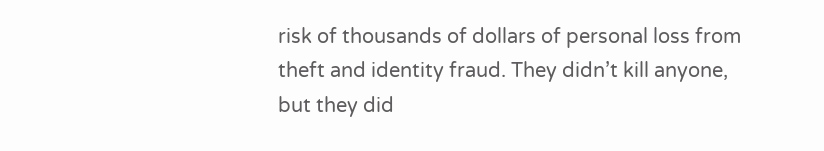risk of thousands of dollars of personal loss from theft and identity fraud. They didn’t kill anyone, but they did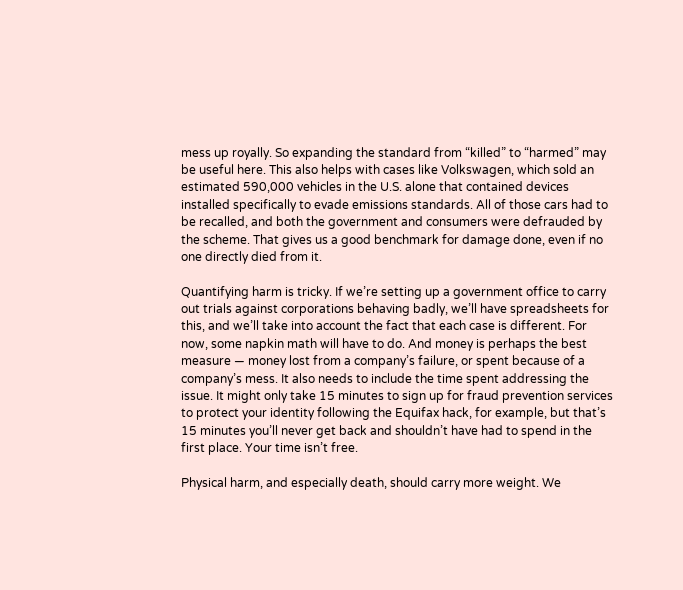mess up royally. So expanding the standard from “killed” to “harmed” may be useful here. This also helps with cases like Volkswagen, which sold an estimated 590,000 vehicles in the U.S. alone that contained devices installed specifically to evade emissions standards. All of those cars had to be recalled, and both the government and consumers were defrauded by the scheme. That gives us a good benchmark for damage done, even if no one directly died from it.

Quantifying harm is tricky. If we’re setting up a government office to carry out trials against corporations behaving badly, we’ll have spreadsheets for this, and we’ll take into account the fact that each case is different. For now, some napkin math will have to do. And money is perhaps the best measure — money lost from a company’s failure, or spent because of a company’s mess. It also needs to include the time spent addressing the issue. It might only take 15 minutes to sign up for fraud prevention services to protect your identity following the Equifax hack, for example, but that’s 15 minutes you’ll never get back and shouldn’t have had to spend in the first place. Your time isn’t free.

Physical harm, and especially death, should carry more weight. We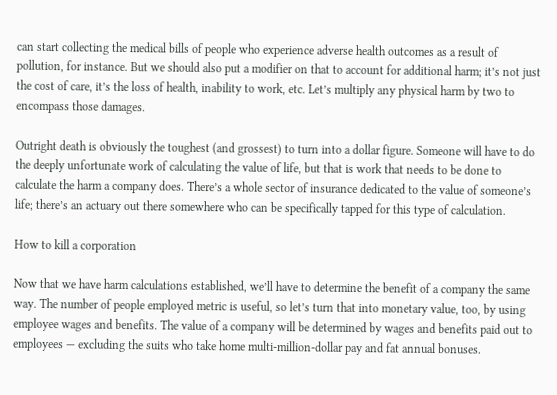can start collecting the medical bills of people who experience adverse health outcomes as a result of pollution, for instance. But we should also put a modifier on that to account for additional harm; it’s not just the cost of care, it’s the loss of health, inability to work, etc. Let’s multiply any physical harm by two to encompass those damages.

Outright death is obviously the toughest (and grossest) to turn into a dollar figure. Someone will have to do the deeply unfortunate work of calculating the value of life, but that is work that needs to be done to calculate the harm a company does. There’s a whole sector of insurance dedicated to the value of someone’s life; there’s an actuary out there somewhere who can be specifically tapped for this type of calculation.

How to kill a corporation

Now that we have harm calculations established, we’ll have to determine the benefit of a company the same way. The number of people employed metric is useful, so let’s turn that into monetary value, too, by using employee wages and benefits. The value of a company will be determined by wages and benefits paid out to employees — excluding the suits who take home multi-million-dollar pay and fat annual bonuses.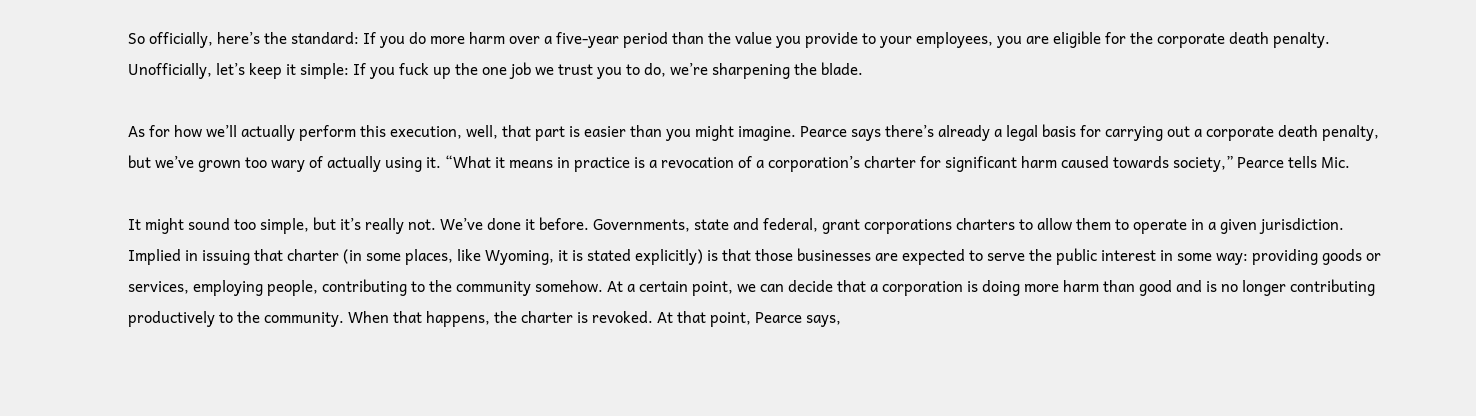So officially, here’s the standard: If you do more harm over a five-year period than the value you provide to your employees, you are eligible for the corporate death penalty. Unofficially, let’s keep it simple: If you fuck up the one job we trust you to do, we’re sharpening the blade.

As for how we’ll actually perform this execution, well, that part is easier than you might imagine. Pearce says there’s already a legal basis for carrying out a corporate death penalty, but we’ve grown too wary of actually using it. “What it means in practice is a revocation of a corporation’s charter for significant harm caused towards society,” Pearce tells Mic.

It might sound too simple, but it’s really not. We’ve done it before. Governments, state and federal, grant corporations charters to allow them to operate in a given jurisdiction. Implied in issuing that charter (in some places, like Wyoming, it is stated explicitly) is that those businesses are expected to serve the public interest in some way: providing goods or services, employing people, contributing to the community somehow. At a certain point, we can decide that a corporation is doing more harm than good and is no longer contributing productively to the community. When that happens, the charter is revoked. At that point, Pearce says,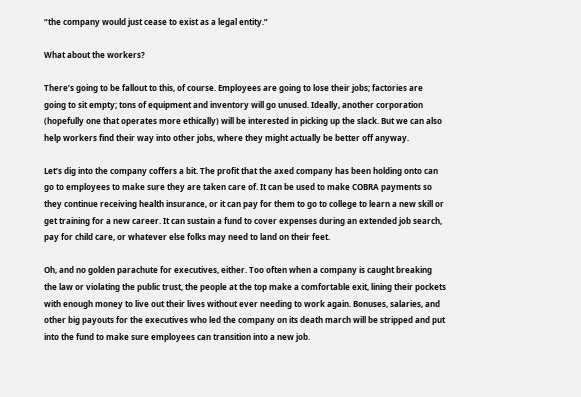“the company would just cease to exist as a legal entity.”

What about the workers?

There’s going to be fallout to this, of course. Employees are going to lose their jobs; factories are going to sit empty; tons of equipment and inventory will go unused. Ideally, another corporation (hopefully one that operates more ethically) will be interested in picking up the slack. But we can also help workers find their way into other jobs, where they might actually be better off anyway.

Let’s dig into the company coffers a bit. The profit that the axed company has been holding onto can go to employees to make sure they are taken care of. It can be used to make COBRA payments so they continue receiving health insurance, or it can pay for them to go to college to learn a new skill or get training for a new career. It can sustain a fund to cover expenses during an extended job search, pay for child care, or whatever else folks may need to land on their feet.

Oh, and no golden parachute for executives, either. Too often when a company is caught breaking the law or violating the public trust, the people at the top make a comfortable exit, lining their pockets with enough money to live out their lives without ever needing to work again. Bonuses, salaries, and other big payouts for the executives who led the company on its death march will be stripped and put into the fund to make sure employees can transition into a new job.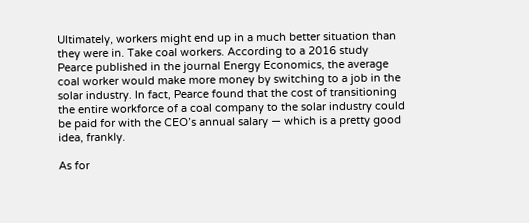Ultimately, workers might end up in a much better situation than they were in. Take coal workers. According to a 2016 study Pearce published in the journal Energy Economics, the average coal worker would make more money by switching to a job in the solar industry. In fact, Pearce found that the cost of transitioning the entire workforce of a coal company to the solar industry could be paid for with the CEO’s annual salary — which is a pretty good idea, frankly.

As for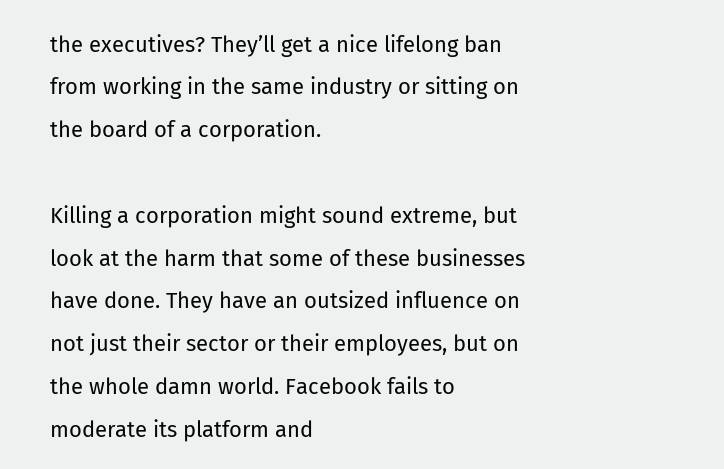the executives? They’ll get a nice lifelong ban from working in the same industry or sitting on the board of a corporation.

Killing a corporation might sound extreme, but look at the harm that some of these businesses have done. They have an outsized influence on not just their sector or their employees, but on the whole damn world. Facebook fails to moderate its platform and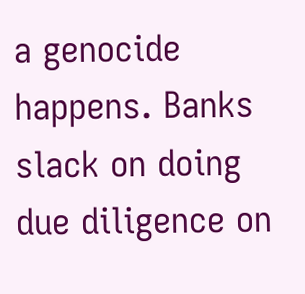a genocide happens. Banks slack on doing due diligence on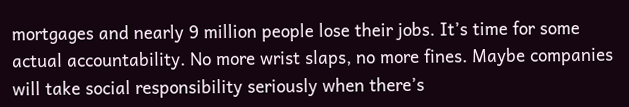mortgages and nearly 9 million people lose their jobs. It’s time for some actual accountability. No more wrist slaps, no more fines. Maybe companies will take social responsibility seriously when there’s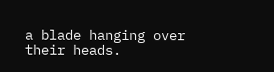a blade hanging over their heads.